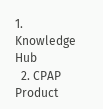1. Knowledge Hub
  2. CPAP Product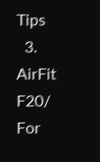Tips
  3. AirFit F20/ For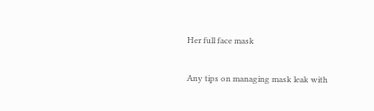Her full face mask

Any tips on managing mask leak with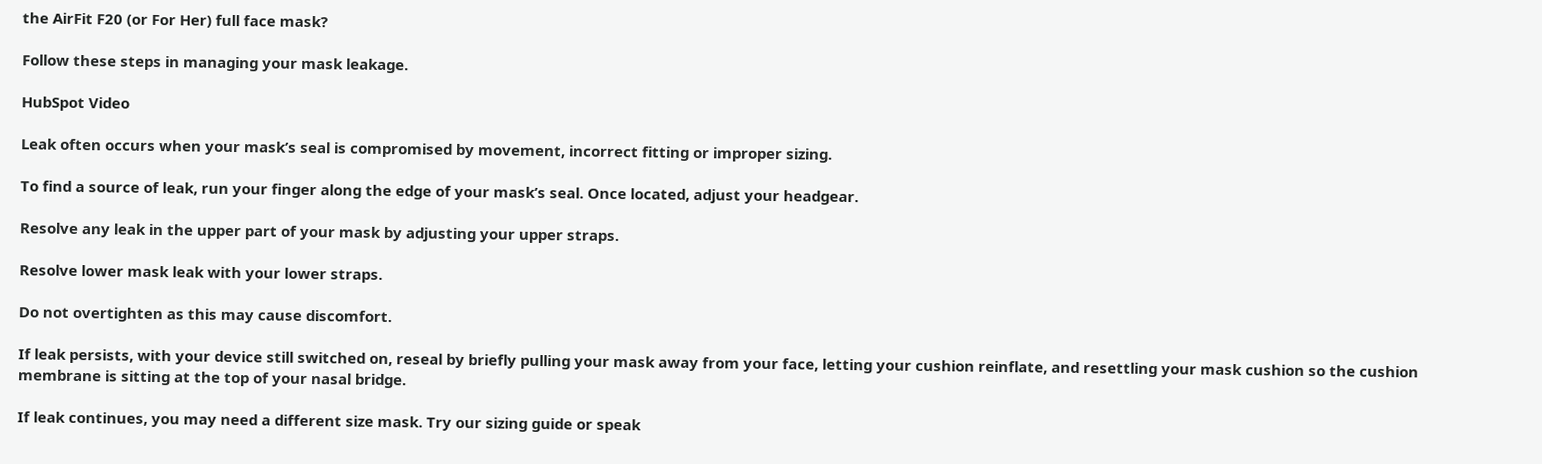the AirFit F20 (or For Her) full face mask?

Follow these steps in managing your mask leakage.

HubSpot Video

Leak often occurs when your mask’s seal is compromised by movement, incorrect fitting or improper sizing.

To find a source of leak, run your finger along the edge of your mask’s seal. Once located, adjust your headgear.

Resolve any leak in the upper part of your mask by adjusting your upper straps.

Resolve lower mask leak with your lower straps.

Do not overtighten as this may cause discomfort.

If leak persists, with your device still switched on, reseal by briefly pulling your mask away from your face, letting your cushion reinflate, and resettling your mask cushion so the cushion membrane is sitting at the top of your nasal bridge.

If leak continues, you may need a different size mask. Try our sizing guide or speak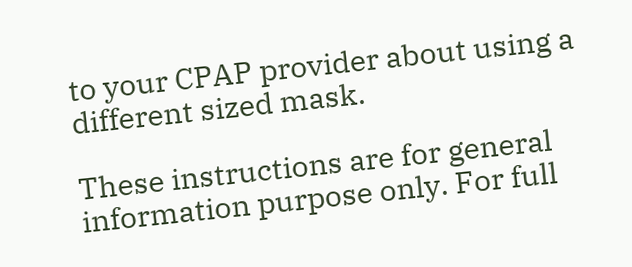to your CPAP provider about using a different sized mask.

These instructions are for general information purpose only. For full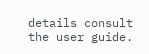details consult the user guide.